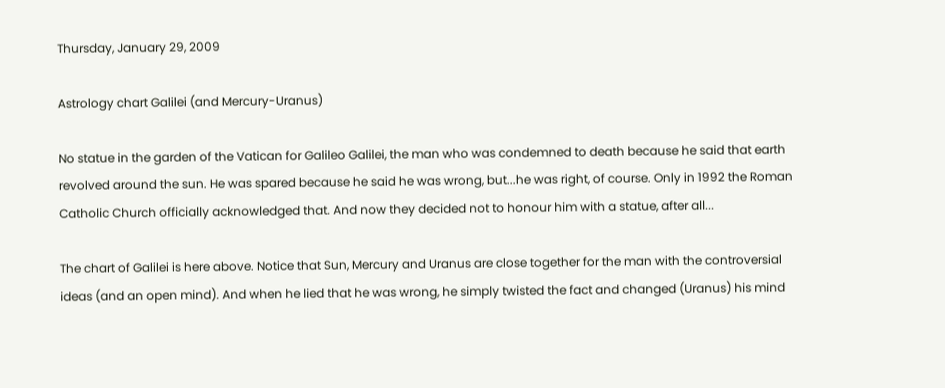Thursday, January 29, 2009

Astrology chart Galilei (and Mercury-Uranus)

No statue in the garden of the Vatican for Galileo Galilei, the man who was condemned to death because he said that earth revolved around the sun. He was spared because he said he was wrong, but...he was right, of course. Only in 1992 the Roman Catholic Church officially acknowledged that. And now they decided not to honour him with a statue, after all...

The chart of Galilei is here above. Notice that Sun, Mercury and Uranus are close together for the man with the controversial ideas (and an open mind). And when he lied that he was wrong, he simply twisted the fact and changed (Uranus) his mind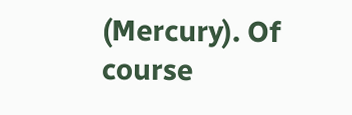(Mercury). Of course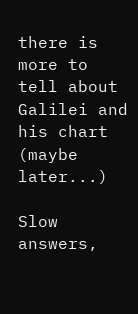there is more to tell about Galilei and his chart (maybe later...)

Slow answers,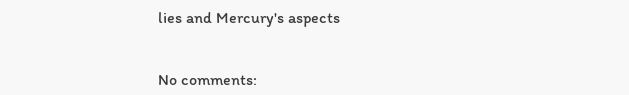lies and Mercury's aspects


No comments: